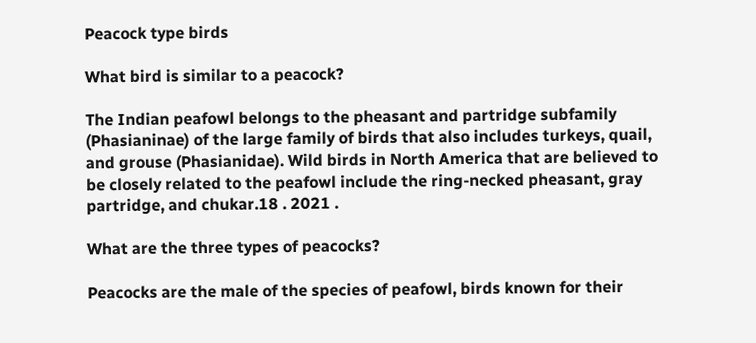Peacock type birds

What bird is similar to a peacock?

The Indian peafowl belongs to the pheasant and partridge subfamily (Phasianinae) of the large family of birds that also includes turkeys, quail, and grouse (Phasianidae). Wild birds in North America that are believed to be closely related to the peafowl include the ring-necked pheasant, gray partridge, and chukar.18 . 2021 .

What are the three types of peacocks?

Peacocks are the male of the species of peafowl, birds known for their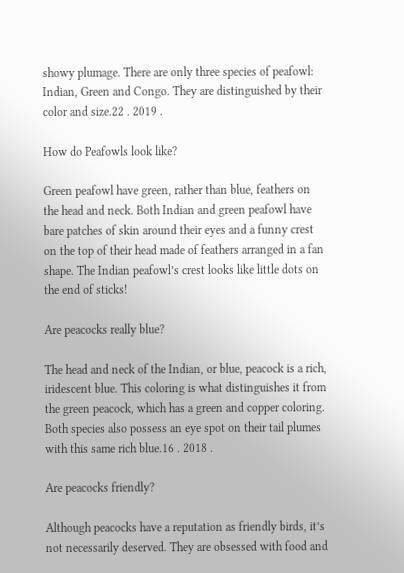showy plumage. There are only three species of peafowl: Indian, Green and Congo. They are distinguished by their color and size.22 . 2019 .

How do Peafowls look like?

Green peafowl have green, rather than blue, feathers on the head and neck. Both Indian and green peafowl have bare patches of skin around their eyes and a funny crest on the top of their head made of feathers arranged in a fan shape. The Indian peafowl’s crest looks like little dots on the end of sticks!

Are peacocks really blue?

The head and neck of the Indian, or blue, peacock is a rich, iridescent blue. This coloring is what distinguishes it from the green peacock, which has a green and copper coloring. Both species also possess an eye spot on their tail plumes with this same rich blue.16 . 2018 .

Are peacocks friendly?

Although peacocks have a reputation as friendly birds, it’s not necessarily deserved. They are obsessed with food and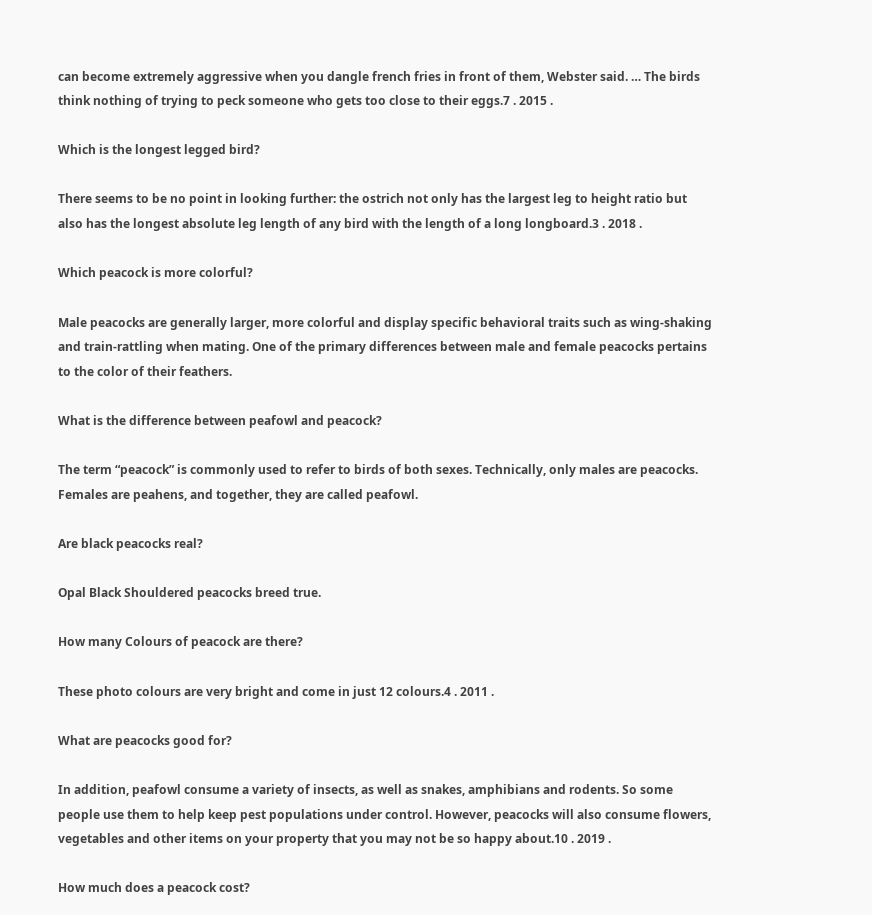can become extremely aggressive when you dangle french fries in front of them, Webster said. … The birds think nothing of trying to peck someone who gets too close to their eggs.7 . 2015 .

Which is the longest legged bird?

There seems to be no point in looking further: the ostrich not only has the largest leg to height ratio but also has the longest absolute leg length of any bird with the length of a long longboard.3 . 2018 .

Which peacock is more colorful?

Male peacocks are generally larger, more colorful and display specific behavioral traits such as wing-shaking and train-rattling when mating. One of the primary differences between male and female peacocks pertains to the color of their feathers.

What is the difference between peafowl and peacock?

The term “peacock” is commonly used to refer to birds of both sexes. Technically, only males are peacocks. Females are peahens, and together, they are called peafowl.

Are black peacocks real?

Opal Black Shouldered peacocks breed true.

How many Colours of peacock are there?

These photo colours are very bright and come in just 12 colours.4 . 2011 .

What are peacocks good for?

In addition, peafowl consume a variety of insects, as well as snakes, amphibians and rodents. So some people use them to help keep pest populations under control. However, peacocks will also consume flowers, vegetables and other items on your property that you may not be so happy about.10 . 2019 .

How much does a peacock cost?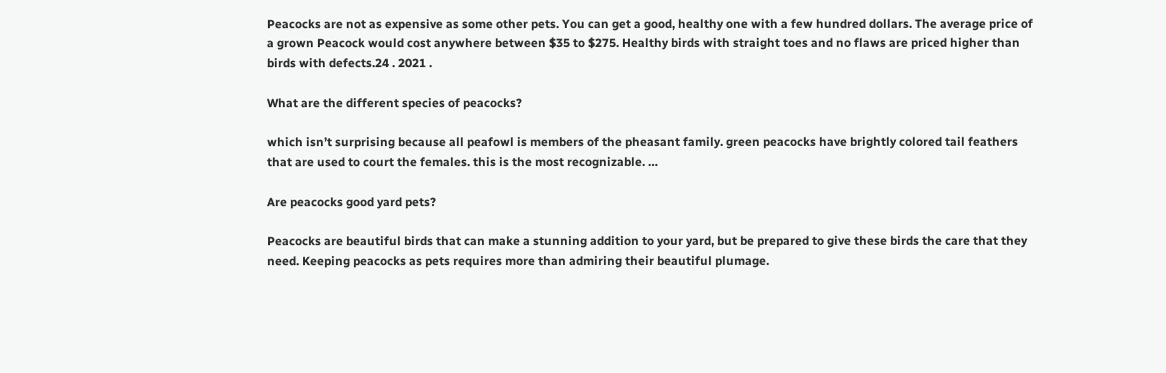Peacocks are not as expensive as some other pets. You can get a good, healthy one with a few hundred dollars. The average price of a grown Peacock would cost anywhere between $35 to $275. Healthy birds with straight toes and no flaws are priced higher than birds with defects.24 . 2021 .

What are the different species of peacocks?

which isn’t surprising because all peafowl is members of the pheasant family. green peacocks have brightly colored tail feathers that are used to court the females. this is the most recognizable. …

Are peacocks good yard pets?

Peacocks are beautiful birds that can make a stunning addition to your yard, but be prepared to give these birds the care that they need. Keeping peacocks as pets requires more than admiring their beautiful plumage.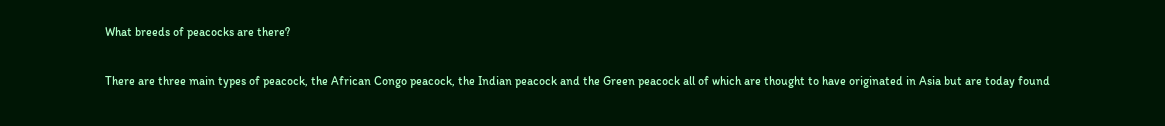What breeds of peacocks are there?

There are three main types of peacock, the African Congo peacock, the Indian peacock and the Green peacock all of which are thought to have originated in Asia but are today found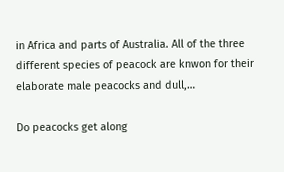in Africa and parts of Australia. All of the three different species of peacock are knwon for their elaborate male peacocks and dull,…

Do peacocks get along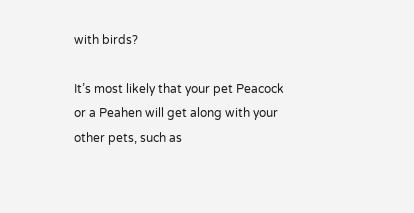with birds?

It’s most likely that your pet Peacock or a Peahen will get along with your other pets, such as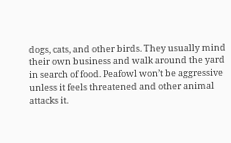dogs, cats, and other birds. They usually mind their own business and walk around the yard in search of food. Peafowl won’t be aggressive unless it feels threatened and other animal attacks it.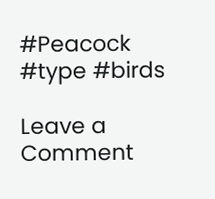#Peacock #type #birds

Leave a Comment